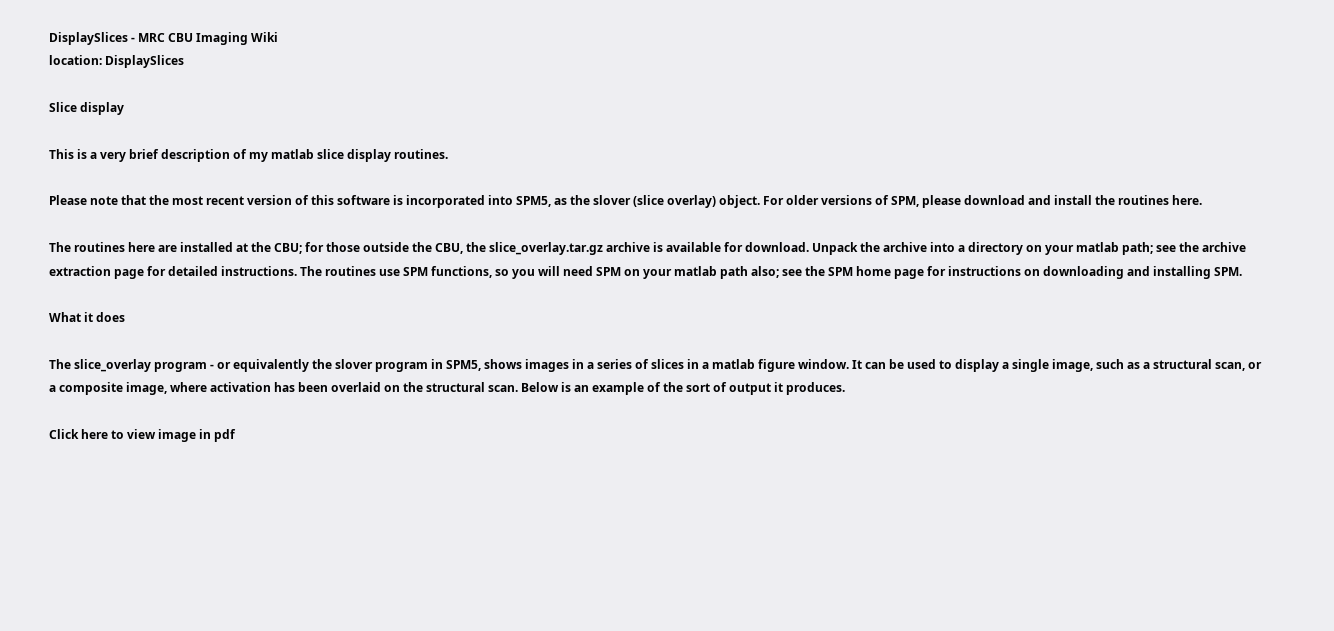DisplaySlices - MRC CBU Imaging Wiki
location: DisplaySlices

Slice display

This is a very brief description of my matlab slice display routines.

Please note that the most recent version of this software is incorporated into SPM5, as the slover (slice overlay) object. For older versions of SPM, please download and install the routines here.

The routines here are installed at the CBU; for those outside the CBU, the slice_overlay.tar.gz archive is available for download. Unpack the archive into a directory on your matlab path; see the archive extraction page for detailed instructions. The routines use SPM functions, so you will need SPM on your matlab path also; see the SPM home page for instructions on downloading and installing SPM.

What it does

The slice_overlay program - or equivalently the slover program in SPM5, shows images in a series of slices in a matlab figure window. It can be used to display a single image, such as a structural scan, or a composite image, where activation has been overlaid on the structural scan. Below is an example of the sort of output it produces.

Click here to view image in pdf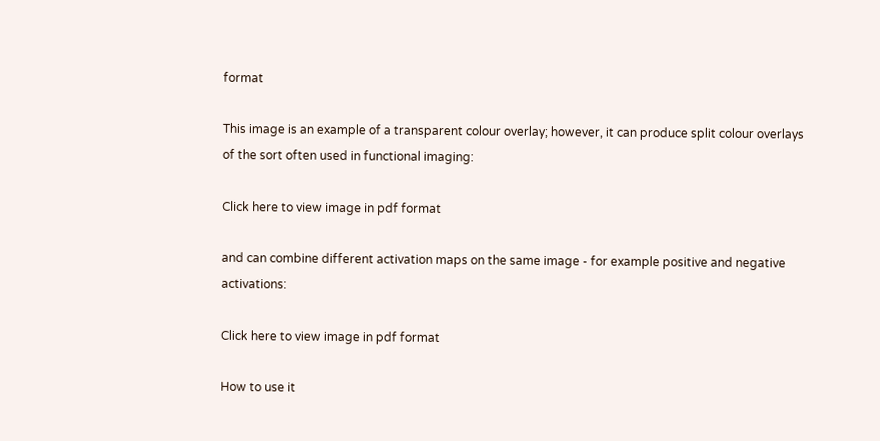format

This image is an example of a transparent colour overlay; however, it can produce split colour overlays of the sort often used in functional imaging:

Click here to view image in pdf format

and can combine different activation maps on the same image - for example positive and negative activations:

Click here to view image in pdf format

How to use it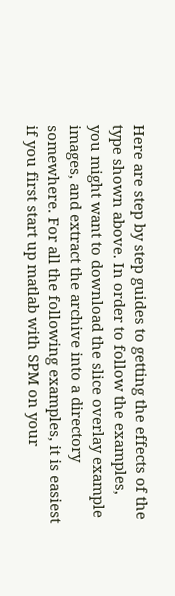Here are step by step guides to getting the effects of the type shown above. In order to follow the examples, you might want to download the slice overlay example images, and extract the archive into a directory somewhere. For all the following examples, it is easiest if you first start up matlab with SPM on your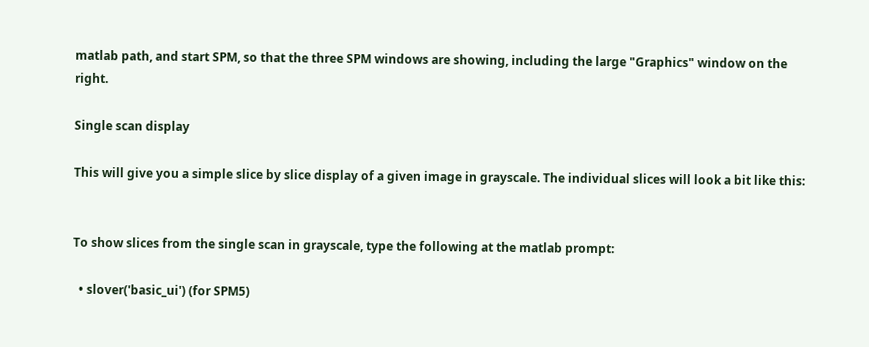matlab path, and start SPM, so that the three SPM windows are showing, including the large "Graphics" window on the right.

Single scan display

This will give you a simple slice by slice display of a given image in grayscale. The individual slices will look a bit like this:


To show slices from the single scan in grayscale, type the following at the matlab prompt:

  • slover('basic_ui') (for SPM5)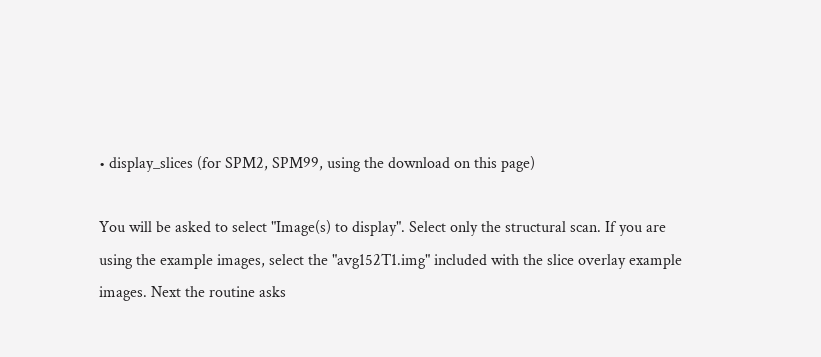• display_slices (for SPM2, SPM99, using the download on this page)

You will be asked to select "Image(s) to display". Select only the structural scan. If you are using the example images, select the "avg152T1.img" included with the slice overlay example images. Next the routine asks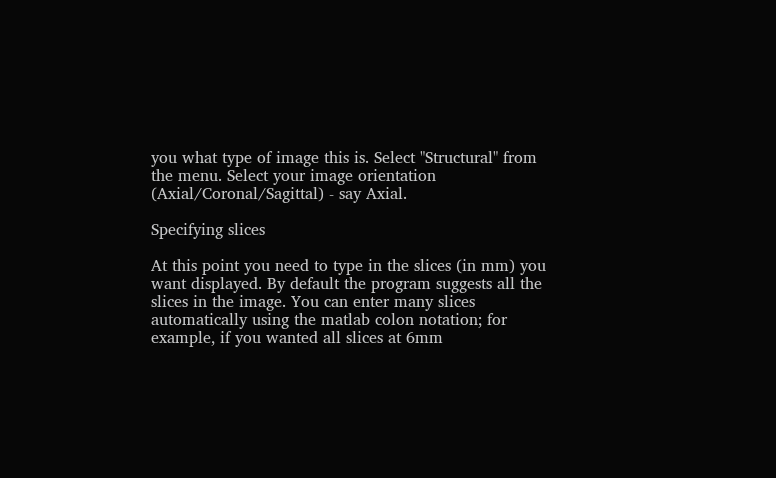you what type of image this is. Select "Structural" from the menu. Select your image orientation (Axial/Coronal/Sagittal) - say Axial.

Specifying slices

At this point you need to type in the slices (in mm) you want displayed. By default the program suggests all the slices in the image. You can enter many slices automatically using the matlab colon notation; for example, if you wanted all slices at 6mm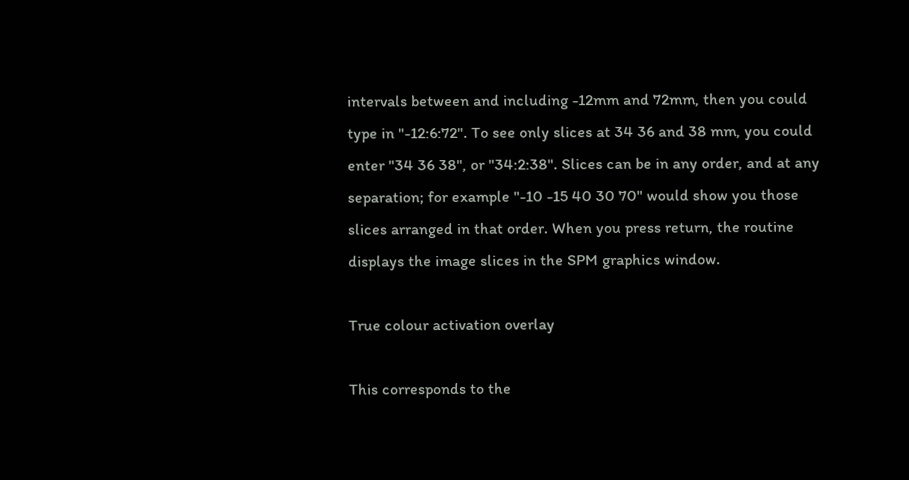intervals between and including -12mm and 72mm, then you could type in "-12:6:72". To see only slices at 34 36 and 38 mm, you could enter "34 36 38", or "34:2:38". Slices can be in any order, and at any separation; for example "-10 -15 40 30 70" would show you those slices arranged in that order. When you press return, the routine displays the image slices in the SPM graphics window.

True colour activation overlay

This corresponds to the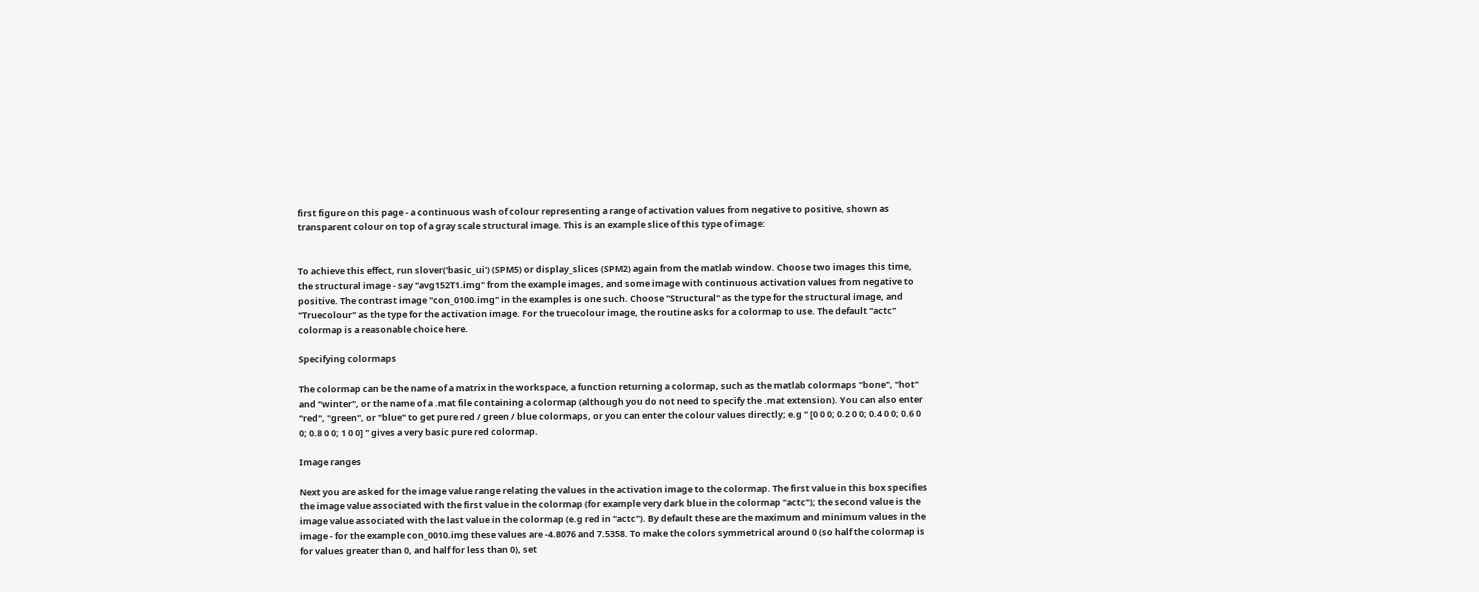first figure on this page - a continuous wash of colour representing a range of activation values from negative to positive, shown as transparent colour on top of a gray scale structural image. This is an example slice of this type of image:


To achieve this effect, run slover('basic_ui') (SPM5) or display_slices (SPM2) again from the matlab window. Choose two images this time, the structural image - say "avg152T1.img" from the example images, and some image with continuous activation values from negative to positive. The contrast image "con_0100.img" in the examples is one such. Choose "Structural" as the type for the structural image, and "Truecolour" as the type for the activation image. For the truecolour image, the routine asks for a colormap to use. The default "actc" colormap is a reasonable choice here.

Specifying colormaps

The colormap can be the name of a matrix in the workspace, a function returning a colormap, such as the matlab colormaps "bone", "hot" and "winter", or the name of a .mat file containing a colormap (although you do not need to specify the .mat extension). You can also enter "red", "green", or "blue" to get pure red / green / blue colormaps, or you can enter the colour values directly; e.g " [0 0 0; 0.2 0 0; 0.4 0 0; 0.6 0 0; 0.8 0 0; 1 0 0] " gives a very basic pure red colormap.

Image ranges

Next you are asked for the image value range relating the values in the activation image to the colormap. The first value in this box specifies the image value associated with the first value in the colormap (for example very dark blue in the colormap "actc"); the second value is the image value associated with the last value in the colormap (e.g red in "actc"). By default these are the maximum and minimum values in the image - for the example con_0010.img these values are -4.8076 and 7.5358. To make the colors symmetrical around 0 (so half the colormap is for values greater than 0, and half for less than 0), set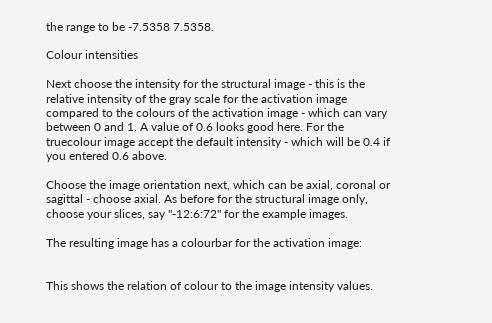the range to be -7.5358 7.5358.

Colour intensities

Next choose the intensity for the structural image - this is the relative intensity of the gray scale for the activation image compared to the colours of the activation image - which can vary between 0 and 1. A value of 0.6 looks good here. For the truecolour image accept the default intensity - which will be 0.4 if you entered 0.6 above.

Choose the image orientation next, which can be axial, coronal or sagittal - choose axial. As before for the structural image only, choose your slices, say "-12:6:72" for the example images.

The resulting image has a colourbar for the activation image:


This shows the relation of colour to the image intensity values.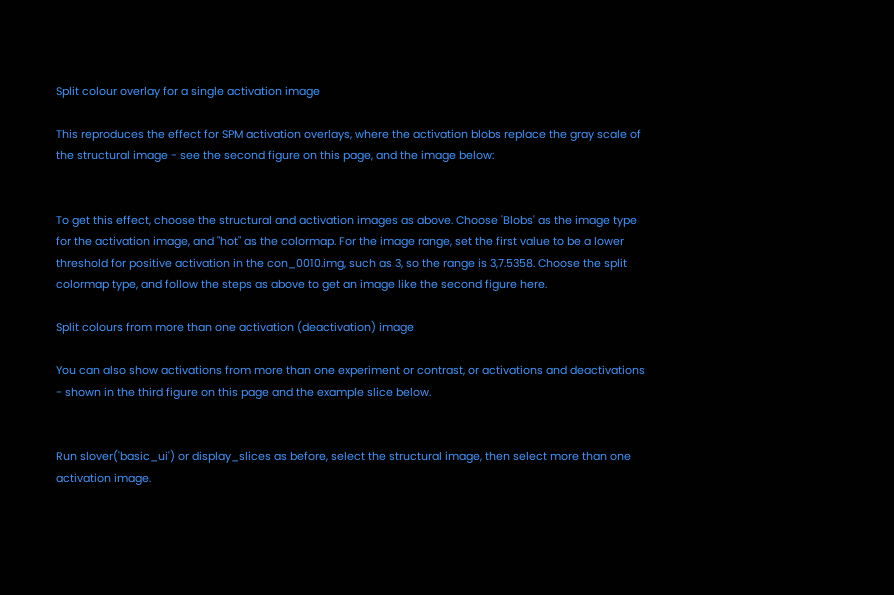Split colour overlay for a single activation image

This reproduces the effect for SPM activation overlays, where the activation blobs replace the gray scale of the structural image - see the second figure on this page, and the image below:


To get this effect, choose the structural and activation images as above. Choose 'Blobs' as the image type for the activation image, and "hot" as the colormap. For the image range, set the first value to be a lower threshold for positive activation in the con_0010.img, such as 3, so the range is 3,7.5358. Choose the split colormap type, and follow the steps as above to get an image like the second figure here.

Split colours from more than one activation (deactivation) image

You can also show activations from more than one experiment or contrast, or activations and deactivations - shown in the third figure on this page and the example slice below.


Run slover('basic_ui') or display_slices as before, select the structural image, then select more than one activation image.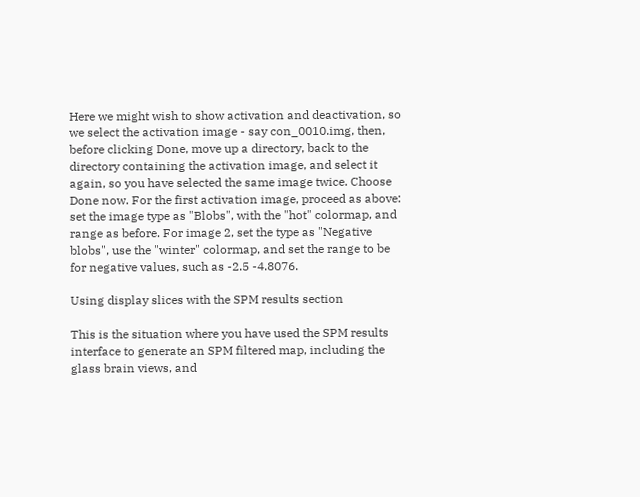Here we might wish to show activation and deactivation, so we select the activation image - say con_0010.img, then, before clicking Done, move up a directory, back to the directory containing the activation image, and select it again, so you have selected the same image twice. Choose Done now. For the first activation image, proceed as above: set the image type as "Blobs", with the "hot" colormap, and range as before. For image 2, set the type as "Negative blobs", use the "winter" colormap, and set the range to be for negative values, such as -2.5 -4.8076.

Using display slices with the SPM results section

This is the situation where you have used the SPM results interface to generate an SPM filtered map, including the glass brain views, and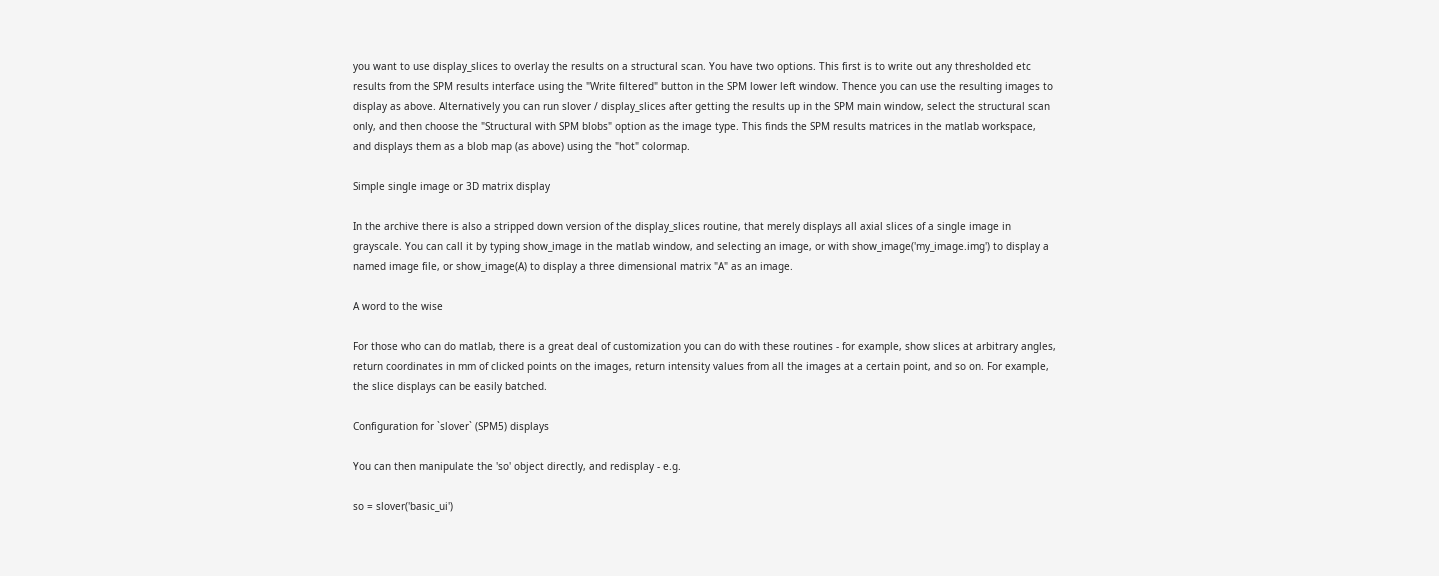you want to use display_slices to overlay the results on a structural scan. You have two options. This first is to write out any thresholded etc results from the SPM results interface using the "Write filtered" button in the SPM lower left window. Thence you can use the resulting images to display as above. Alternatively you can run slover / display_slices after getting the results up in the SPM main window, select the structural scan only, and then choose the "Structural with SPM blobs" option as the image type. This finds the SPM results matrices in the matlab workspace, and displays them as a blob map (as above) using the "hot" colormap.

Simple single image or 3D matrix display

In the archive there is also a stripped down version of the display_slices routine, that merely displays all axial slices of a single image in grayscale. You can call it by typing show_image in the matlab window, and selecting an image, or with show_image('my_image.img') to display a named image file, or show_image(A) to display a three dimensional matrix "A" as an image.

A word to the wise

For those who can do matlab, there is a great deal of customization you can do with these routines - for example, show slices at arbitrary angles, return coordinates in mm of clicked points on the images, return intensity values from all the images at a certain point, and so on. For example, the slice displays can be easily batched.

Configuration for `slover` (SPM5) displays

You can then manipulate the 'so' object directly, and redisplay - e.g.

so = slover('basic_ui')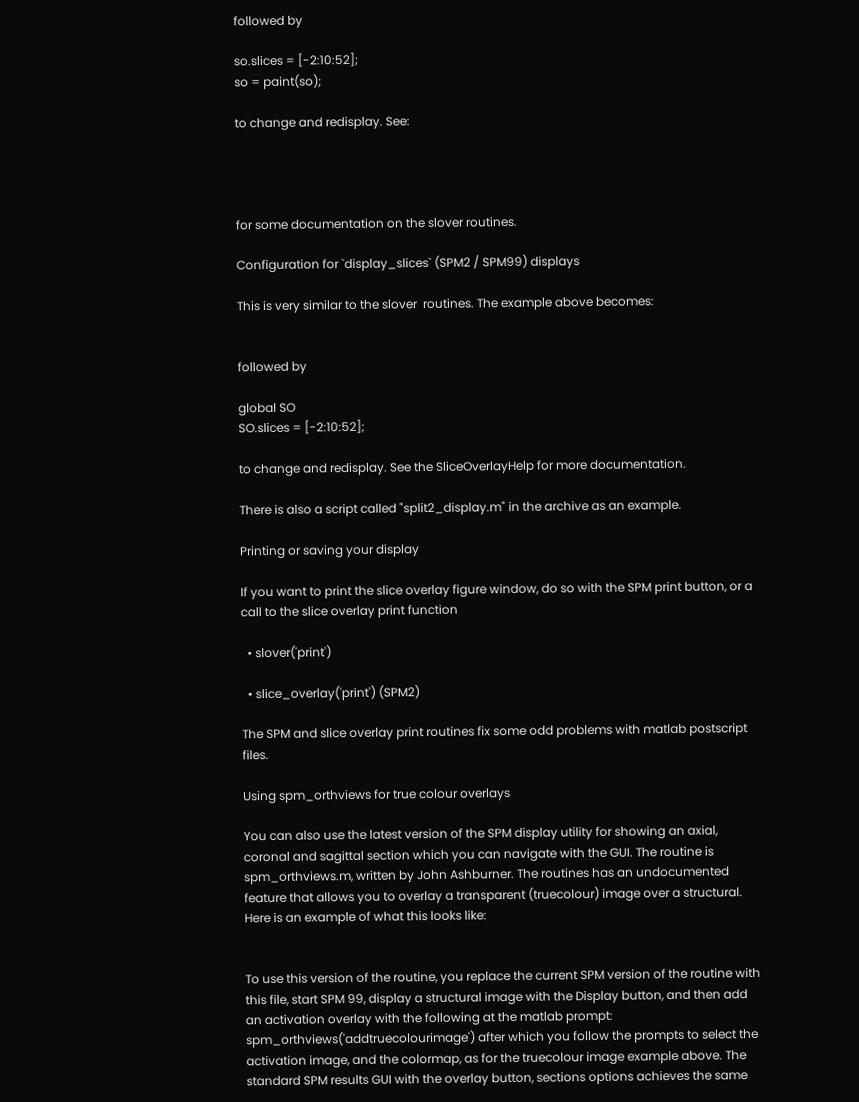followed by

so.slices = [-2:10:52];
so = paint(so);

to change and redisplay. See:




for some documentation on the slover routines.

Configuration for `display_slices` (SPM2 / SPM99) displays

This is very similar to the slover  routines. The example above becomes:


followed by

global SO
SO.slices = [-2:10:52];

to change and redisplay. See the SliceOverlayHelp for more documentation.

There is also a script called "split2_display.m" in the archive as an example.

Printing or saving your display

If you want to print the slice overlay figure window, do so with the SPM print button, or a call to the slice overlay print function

  • slover('print')

  • slice_overlay('print') (SPM2)

The SPM and slice overlay print routines fix some odd problems with matlab postscript files.

Using spm_orthviews for true colour overlays

You can also use the latest version of the SPM display utility for showing an axial, coronal and sagittal section which you can navigate with the GUI. The routine is spm_orthviews.m, written by John Ashburner. The routines has an undocumented feature that allows you to overlay a transparent (truecolour) image over a structural. Here is an example of what this looks like:


To use this version of the routine, you replace the current SPM version of the routine with this file, start SPM 99, display a structural image with the Display button, and then add an activation overlay with the following at the matlab prompt: spm_orthviews('addtruecolourimage') after which you follow the prompts to select the activation image, and the colormap, as for the truecolour image example above. The standard SPM results GUI with the overlay button, sections options achieves the same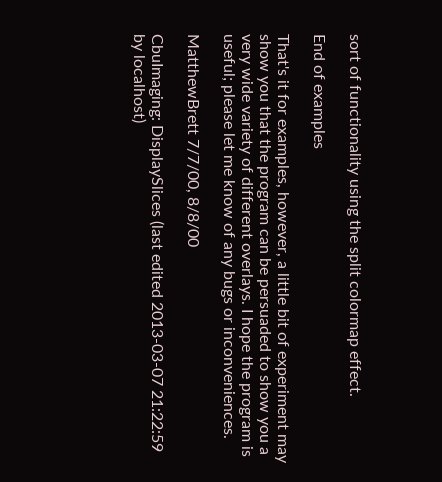sort of functionality using the split colormap effect.

End of examples

That's it for examples, however, a little bit of experiment may show you that the program can be persuaded to show you a very wide variety of different overlays. I hope the program is useful; please let me know of any bugs or inconveniences.

MatthewBrett 7/7/00, 8/8/00

CbuImaging: DisplaySlices (last edited 2013-03-07 21:22:59 by localhost)